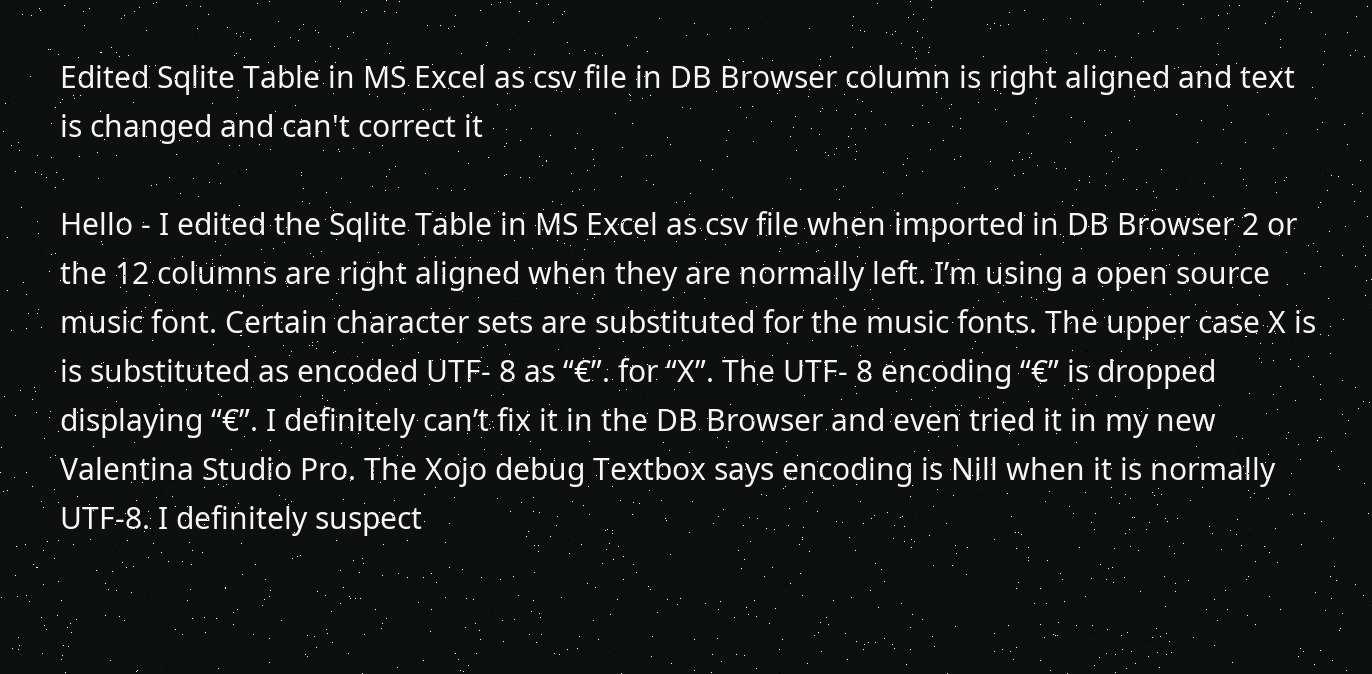Edited Sqlite Table in MS Excel as csv file in DB Browser column is right aligned and text is changed and can't correct it

Hello - I edited the Sqlite Table in MS Excel as csv file when imported in DB Browser 2 or the 12 columns are right aligned when they are normally left. I’m using a open source music font. Certain character sets are substituted for the music fonts. The upper case X is is substituted as encoded UTF- 8 as “€”. for “X”. The UTF- 8 encoding “€” is dropped displaying “€”. I definitely can’t fix it in the DB Browser and even tried it in my new Valentina Studio Pro. The Xojo debug Textbox says encoding is Nill when it is normally UTF-8. I definitely suspect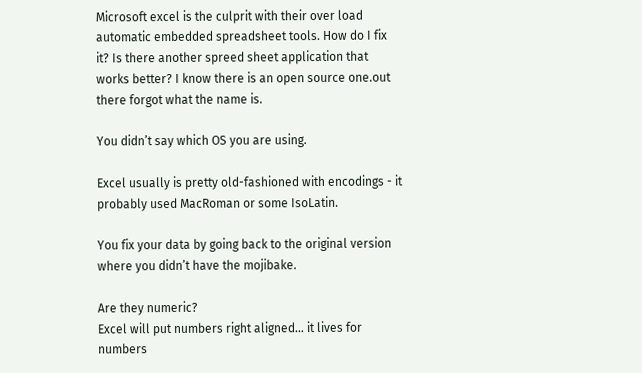Microsoft excel is the culprit with their over load automatic embedded spreadsheet tools. How do I fix it? Is there another spreed sheet application that works better? I know there is an open source one.out there forgot what the name is.

You didn’t say which OS you are using.

Excel usually is pretty old-fashioned with encodings - it probably used MacRoman or some IsoLatin.

You fix your data by going back to the original version where you didn’t have the mojibake.

Are they numeric?
Excel will put numbers right aligned… it lives for numbers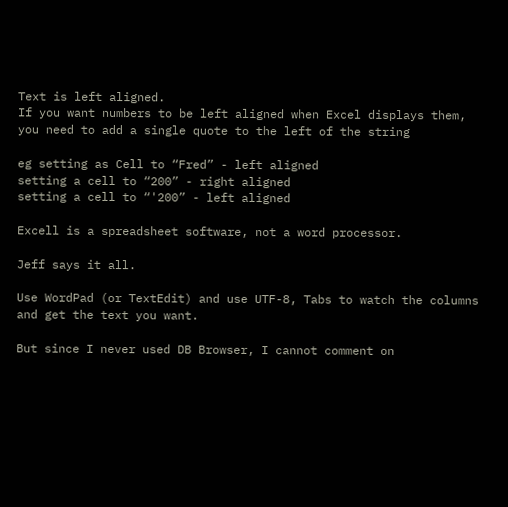Text is left aligned.
If you want numbers to be left aligned when Excel displays them, you need to add a single quote to the left of the string

eg setting as Cell to “Fred” - left aligned
setting a cell to “200” - right aligned
setting a cell to “'200” - left aligned

Excell is a spreadsheet software, not a word processor.

Jeff says it all.

Use WordPad (or TextEdit) and use UTF-8, Tabs to watch the columns and get the text you want.

But since I never used DB Browser, I cannot comment on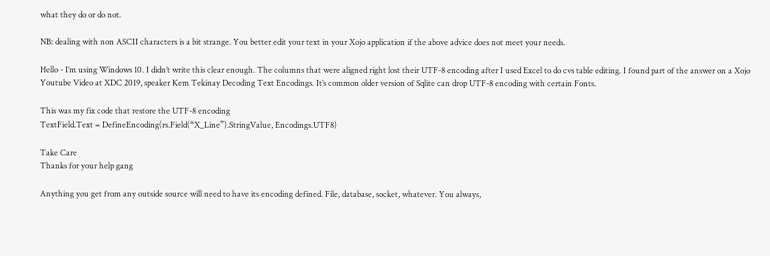what they do or do not.

NB: dealing with non ASCII characters is a bit strange. You better edit your text in your Xojo application if the above advice does not meet your needs.

Hello - I’m using Windows 10. I didn’t write this clear enough. The columns that were aligned right lost their UTF-8 encoding after I used Excel to do cvs table editing. I found part of the answer on a Xojo Youtube Video at XDC 2019, speaker Kem Tekinay Decoding Text Encodings. It’s common older version of Sqlite can drop UTF-8 encoding with certain Fonts.

This was my fix code that restore the UTF-8 encoding
TextField.Text = DefineEncoding(rs.Field(“X_Line”).StringValue, Encodings.UTF8)

Take Care
Thanks for your help gang

Anything you get from any outside source will need to have its encoding defined. File, database, socket, whatever. You always,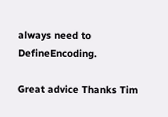always need to DefineEncoding.

Great advice Thanks Tim